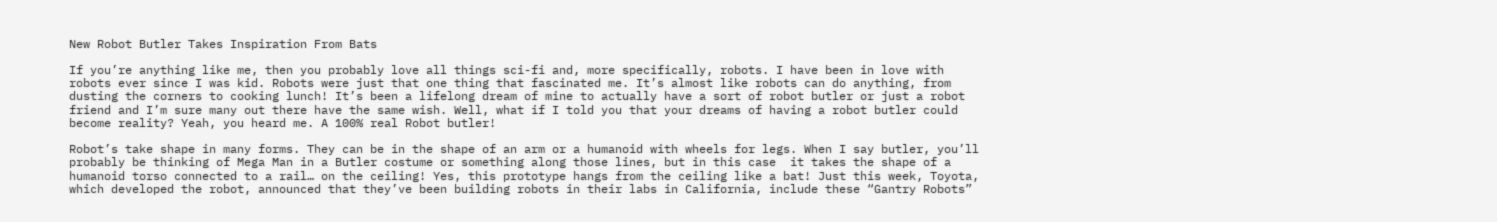New Robot Butler Takes Inspiration From Bats

If you’re anything like me, then you probably love all things sci-fi and, more specifically, robots. I have been in love with robots ever since I was kid. Robots were just that one thing that fascinated me. It’s almost like robots can do anything, from dusting the corners to cooking lunch! It’s been a lifelong dream of mine to actually have a sort of robot butler or just a robot friend and I’m sure many out there have the same wish. Well, what if I told you that your dreams of having a robot butler could become reality? Yeah, you heard me. A 100% real Robot butler!

Robot’s take shape in many forms. They can be in the shape of an arm or a humanoid with wheels for legs. When I say butler, you’ll probably be thinking of Mega Man in a Butler costume or something along those lines, but in this case  it takes the shape of a humanoid torso connected to a rail… on the ceiling! Yes, this prototype hangs from the ceiling like a bat! Just this week, Toyota, which developed the robot, announced that they’ve been building robots in their labs in California, include these “Gantry Robots”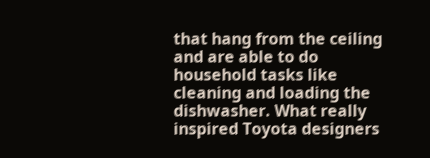that hang from the ceiling and are able to do household tasks like cleaning and loading the dishwasher. What really inspired Toyota designers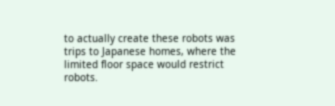to actually create these robots was trips to Japanese homes, where the limited floor space would restrict robots.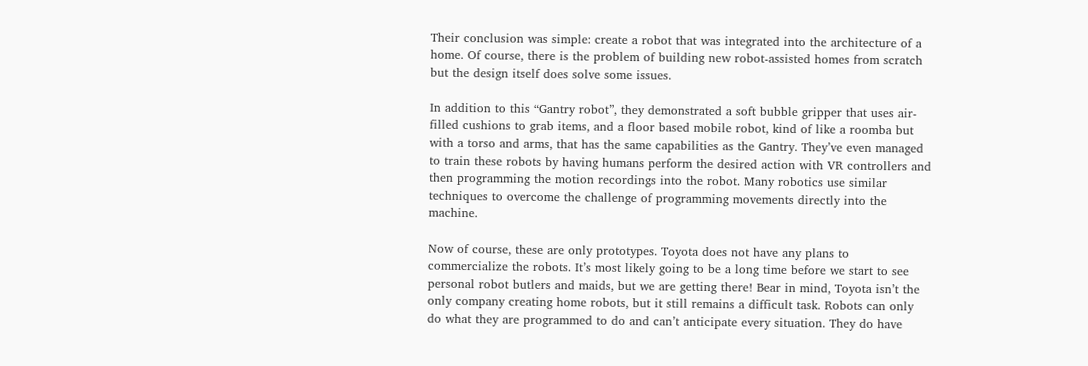Their conclusion was simple: create a robot that was integrated into the architecture of a home. Of course, there is the problem of building new robot-assisted homes from scratch but the design itself does solve some issues.

In addition to this “Gantry robot”, they demonstrated a soft bubble gripper that uses air-filled cushions to grab items, and a floor based mobile robot, kind of like a roomba but with a torso and arms, that has the same capabilities as the Gantry. They’ve even managed to train these robots by having humans perform the desired action with VR controllers and then programming the motion recordings into the robot. Many robotics use similar techniques to overcome the challenge of programming movements directly into the machine.

Now of course, these are only prototypes. Toyota does not have any plans to commercialize the robots. It’s most likely going to be a long time before we start to see personal robot butlers and maids, but we are getting there! Bear in mind, Toyota isn’t the only company creating home robots, but it still remains a difficult task. Robots can only do what they are programmed to do and can’t anticipate every situation. They do have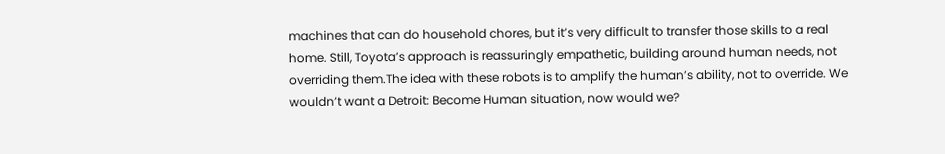machines that can do household chores, but it’s very difficult to transfer those skills to a real home. Still, Toyota’s approach is reassuringly empathetic, building around human needs, not overriding them.The idea with these robots is to amplify the human’s ability, not to override. We wouldn’t want a Detroit: Become Human situation, now would we?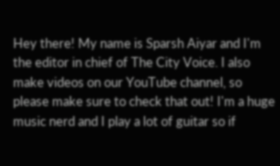Hey there! My name is Sparsh Aiyar and I'm the editor in chief of The City Voice. I also make videos on our YouTube channel, so please make sure to check that out! I'm a huge music nerd and I play a lot of guitar so if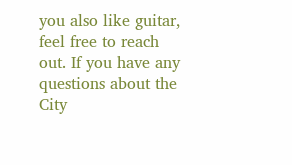you also like guitar, feel free to reach out. If you have any questions about the City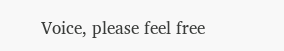Voice, please feel free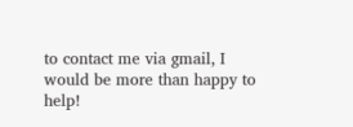to contact me via gmail, I would be more than happy to help!